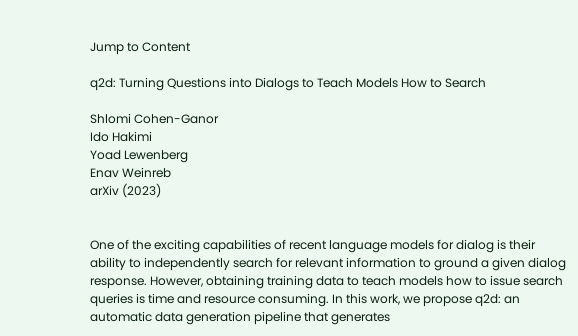Jump to Content

q2d: Turning Questions into Dialogs to Teach Models How to Search

Shlomi Cohen-Ganor
Ido Hakimi
Yoad Lewenberg
Enav Weinreb
arXiv (2023)


One of the exciting capabilities of recent language models for dialog is their ability to independently search for relevant information to ground a given dialog response. However, obtaining training data to teach models how to issue search queries is time and resource consuming. In this work, we propose q2d: an automatic data generation pipeline that generates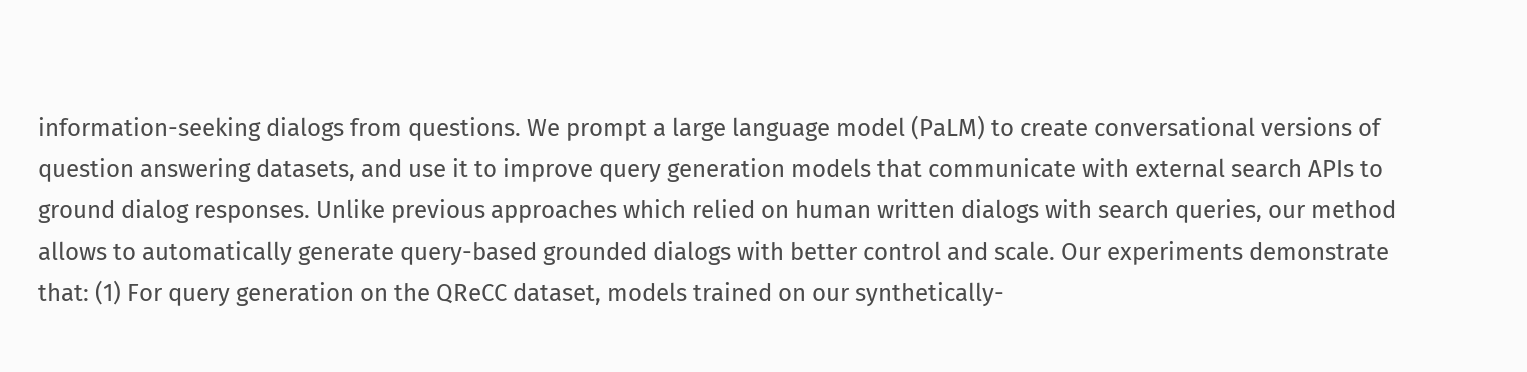information-seeking dialogs from questions. We prompt a large language model (PaLM) to create conversational versions of question answering datasets, and use it to improve query generation models that communicate with external search APIs to ground dialog responses. Unlike previous approaches which relied on human written dialogs with search queries, our method allows to automatically generate query-based grounded dialogs with better control and scale. Our experiments demonstrate that: (1) For query generation on the QReCC dataset, models trained on our synthetically-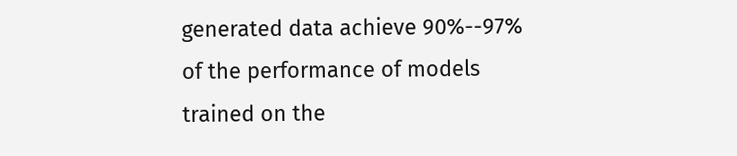generated data achieve 90%--97% of the performance of models trained on the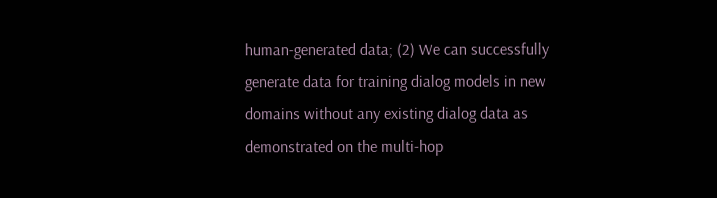human-generated data; (2) We can successfully generate data for training dialog models in new domains without any existing dialog data as demonstrated on the multi-hop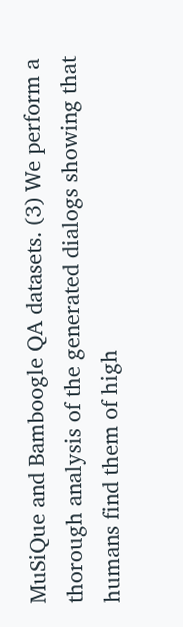MuSiQue and Bamboogle QA datasets. (3) We perform a thorough analysis of the generated dialogs showing that humans find them of high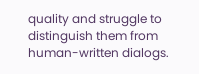quality and struggle to distinguish them from human-written dialogs.